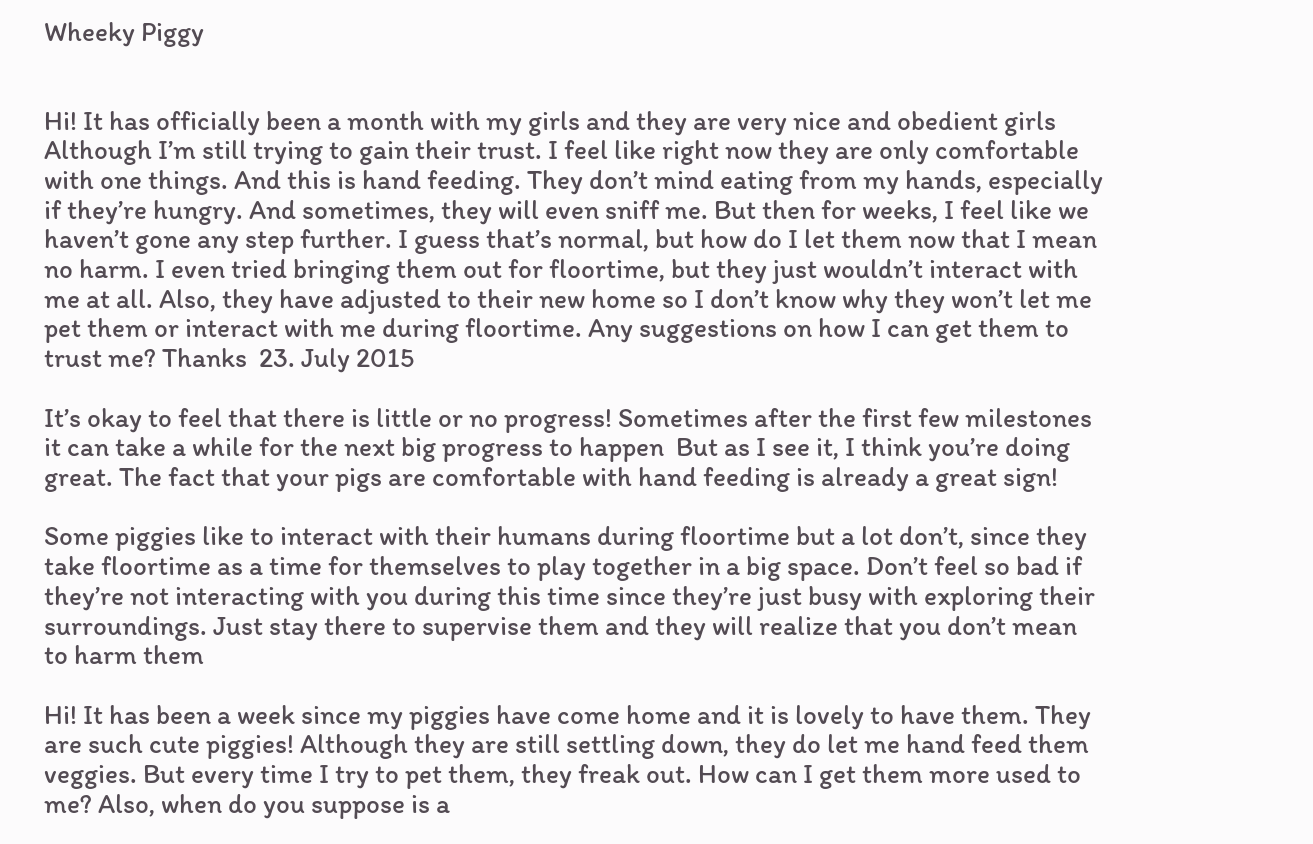Wheeky Piggy


Hi! It has officially been a month with my girls and they are very nice and obedient girls  Although I’m still trying to gain their trust. I feel like right now they are only comfortable with one things. And this is hand feeding. They don’t mind eating from my hands, especially if they’re hungry. And sometimes, they will even sniff me. But then for weeks, I feel like we haven’t gone any step further. I guess that’s normal, but how do I let them now that I mean no harm. I even tried bringing them out for floortime, but they just wouldn’t interact with me at all. Also, they have adjusted to their new home so I don’t know why they won’t let me pet them or interact with me during floortime. Any suggestions on how I can get them to trust me? Thanks  23. July 2015

It’s okay to feel that there is little or no progress! Sometimes after the first few milestones it can take a while for the next big progress to happen  But as I see it, I think you’re doing great. The fact that your pigs are comfortable with hand feeding is already a great sign!

Some piggies like to interact with their humans during floortime but a lot don’t, since they take floortime as a time for themselves to play together in a big space. Don’t feel so bad if they’re not interacting with you during this time since they’re just busy with exploring their surroundings. Just stay there to supervise them and they will realize that you don’t mean to harm them

Hi! It has been a week since my piggies have come home and it is lovely to have them. They are such cute piggies! Although they are still settling down, they do let me hand feed them veggies. But every time I try to pet them, they freak out. How can I get them more used to me? Also, when do you suppose is a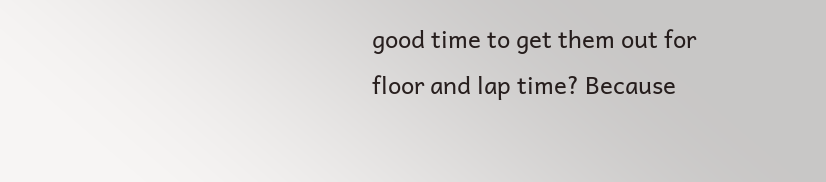good time to get them out for floor and lap time? Because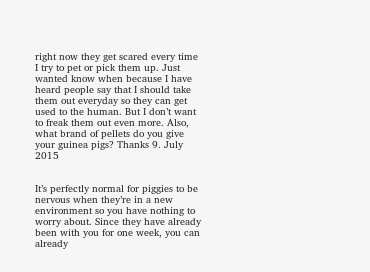right now they get scared every time I try to pet or pick them up. Just wanted know when because I have heard people say that I should take them out everyday so they can get used to the human. But I don’t want to freak them out even more. Also, what brand of pellets do you give your guinea pigs? Thanks 9. July 2015


It’s perfectly normal for piggies to be nervous when they’re in a new environment so you have nothing to worry about. Since they have already been with you for one week, you can already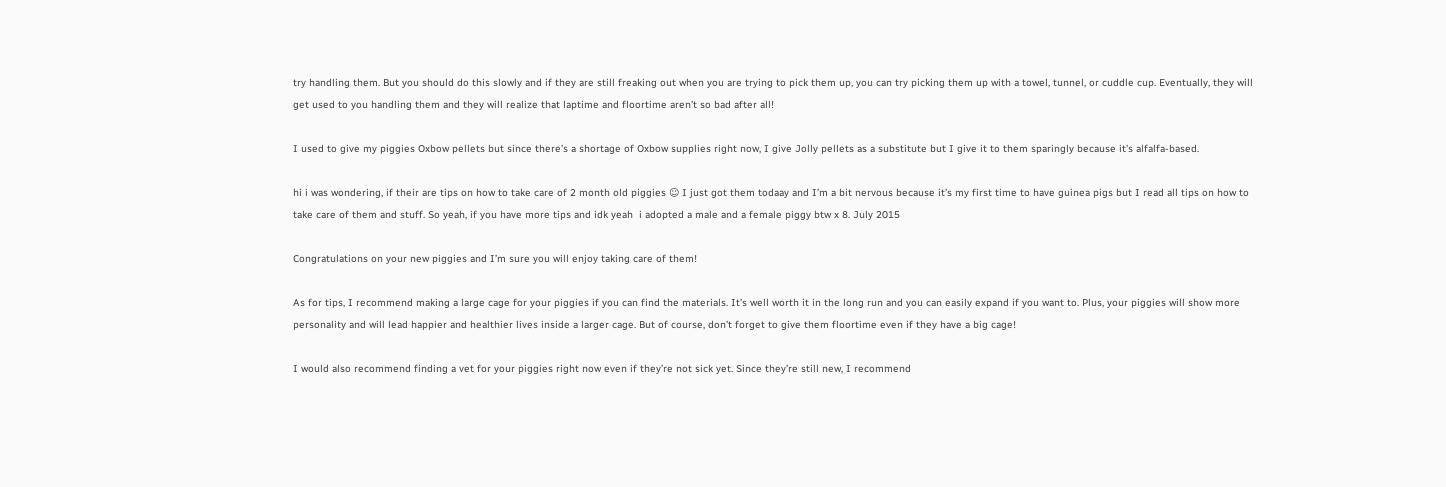try handling them. But you should do this slowly and if they are still freaking out when you are trying to pick them up, you can try picking them up with a towel, tunnel, or cuddle cup. Eventually, they will get used to you handling them and they will realize that laptime and floortime aren’t so bad after all!

I used to give my piggies Oxbow pellets but since there’s a shortage of Oxbow supplies right now, I give Jolly pellets as a substitute but I give it to them sparingly because it’s alfalfa-based.

hi i was wondering, if their are tips on how to take care of 2 month old piggies ☺ I just got them todaay and I’m a bit nervous because it’s my first time to have guinea pigs but I read all tips on how to take care of them and stuff. So yeah, if you have more tips and idk yeah  i adopted a male and a female piggy btw x 8. July 2015

Congratulations on your new piggies and I’m sure you will enjoy taking care of them!

As for tips, I recommend making a large cage for your piggies if you can find the materials. It’s well worth it in the long run and you can easily expand if you want to. Plus, your piggies will show more personality and will lead happier and healthier lives inside a larger cage. But of course, don’t forget to give them floortime even if they have a big cage!

I would also recommend finding a vet for your piggies right now even if they’re not sick yet. Since they’re still new, I recommend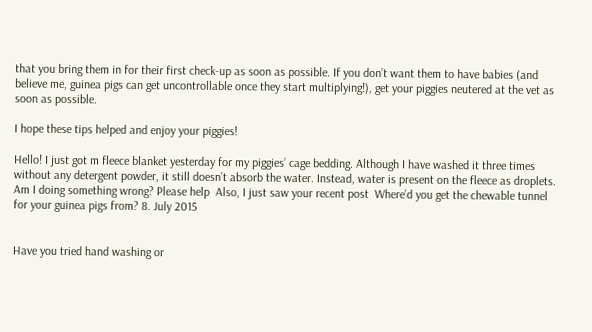that you bring them in for their first check-up as soon as possible. If you don’t want them to have babies (and believe me, guinea pigs can get uncontrollable once they start multiplying!), get your piggies neutered at the vet as soon as possible.

I hope these tips helped and enjoy your piggies!

Hello! I just got m fleece blanket yesterday for my piggies’ cage bedding. Although I have washed it three times without any detergent powder, it still doesn’t absorb the water. Instead, water is present on the fleece as droplets. Am I doing something wrong? Please help  Also, I just saw your recent post  Where’d you get the chewable tunnel for your guinea pigs from? 8. July 2015


Have you tried hand washing or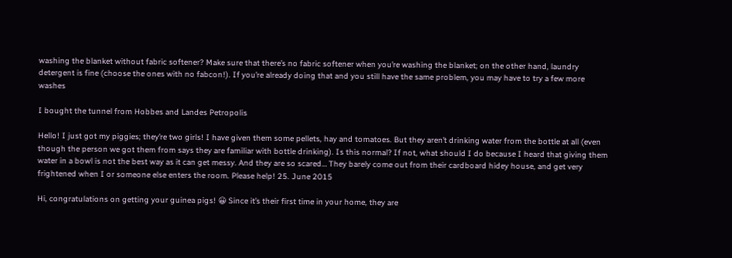washing the blanket without fabric softener? Make sure that there’s no fabric softener when you’re washing the blanket; on the other hand, laundry detergent is fine (choose the ones with no fabcon!). If you’re already doing that and you still have the same problem, you may have to try a few more washes

I bought the tunnel from Hobbes and Landes Petropolis

Hello! I just got my piggies; they’re two girls! I have given them some pellets, hay and tomatoes. But they aren’t drinking water from the bottle at all (even though the person we got them from says they are familiar with bottle drinking). Is this normal? If not, what should I do because I heard that giving them water in a bowl is not the best way as it can get messy. And they are so scared… They barely come out from their cardboard hidey house, and get very frightened when I or someone else enters the room. Please help! 25. June 2015

Hi, congratulations on getting your guinea pigs! 😀 Since it’s their first time in your home, they are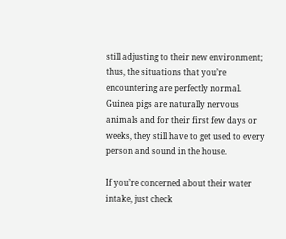still adjusting to their new environment; thus, the situations that you’re encountering are perfectly normal. Guinea pigs are naturally nervous animals and for their first few days or weeks, they still have to get used to every person and sound in the house.

If you’re concerned about their water intake, just check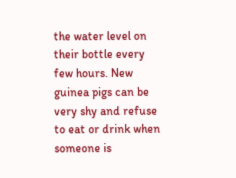the water level on their bottle every few hours. New guinea pigs can be very shy and refuse to eat or drink when someone is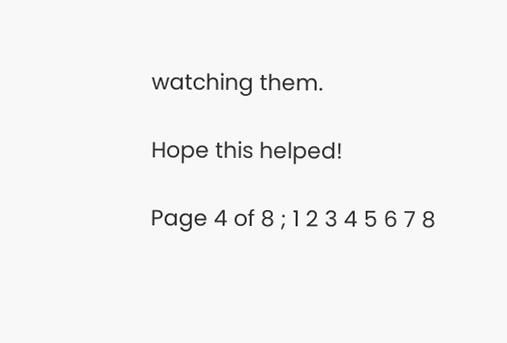watching them.

Hope this helped!

Page 4 of 8 ; 1 2 3 4 5 6 7 8